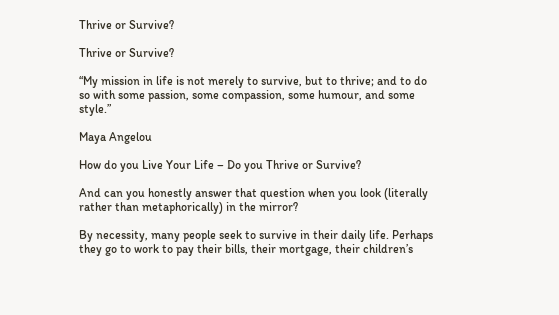Thrive or Survive?

Thrive or Survive?

“My mission in life is not merely to survive, but to thrive; and to do so with some passion, some compassion, some humour, and some style.”

Maya Angelou

How do you Live Your Life – Do you Thrive or Survive?

And can you honestly answer that question when you look (literally rather than metaphorically) in the mirror?

By necessity, many people seek to survive in their daily life. Perhaps they go to work to pay their bills, their mortgage, their children’s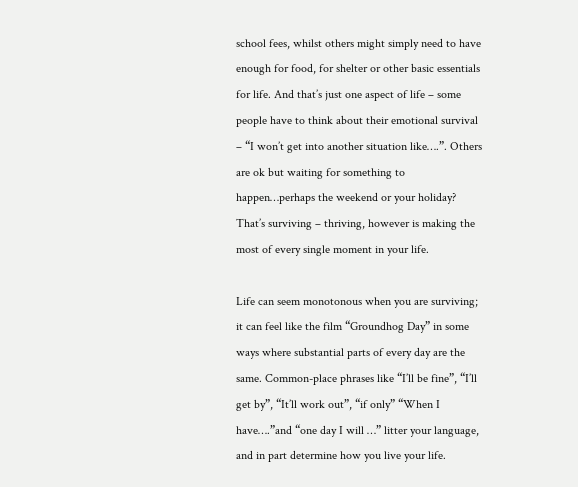school fees, whilst others might simply need to have enough for food, for shelter or other basic essentials for life. And that’s just one aspect of life – some people have to think about their emotional survival – “I won’t get into another situation like….”. Others are ok but waiting for something to happen…perhaps the weekend or your holiday? That’s surviving – thriving, however is making the most of every single moment in your life.

Life can seem monotonous when you are surviving; it can feel like the film “Groundhog Day” in some ways where substantial parts of every day are the same. Common-place phrases like “I’ll be fine”, “I’ll get by”, “It’ll work out”, “if only” “When I have….”and “one day I will …” litter your language, and in part determine how you live your life.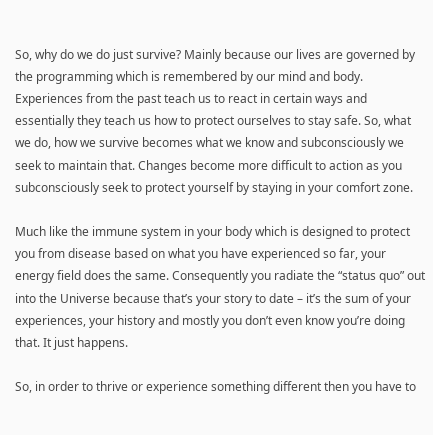So, why do we do just survive? Mainly because our lives are governed by the programming which is remembered by our mind and body. Experiences from the past teach us to react in certain ways and essentially they teach us how to protect ourselves to stay safe. So, what we do, how we survive becomes what we know and subconsciously we seek to maintain that. Changes become more difficult to action as you subconsciously seek to protect yourself by staying in your comfort zone.

Much like the immune system in your body which is designed to protect you from disease based on what you have experienced so far, your energy field does the same. Consequently you radiate the “status quo” out into the Universe because that’s your story to date – it’s the sum of your experiences, your history and mostly you don’t even know you’re doing that. It just happens.

So, in order to thrive or experience something different then you have to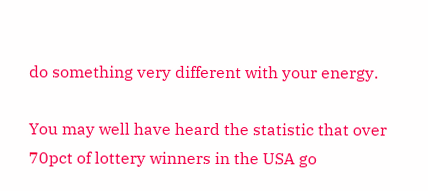do something very different with your energy.

You may well have heard the statistic that over 70pct of lottery winners in the USA go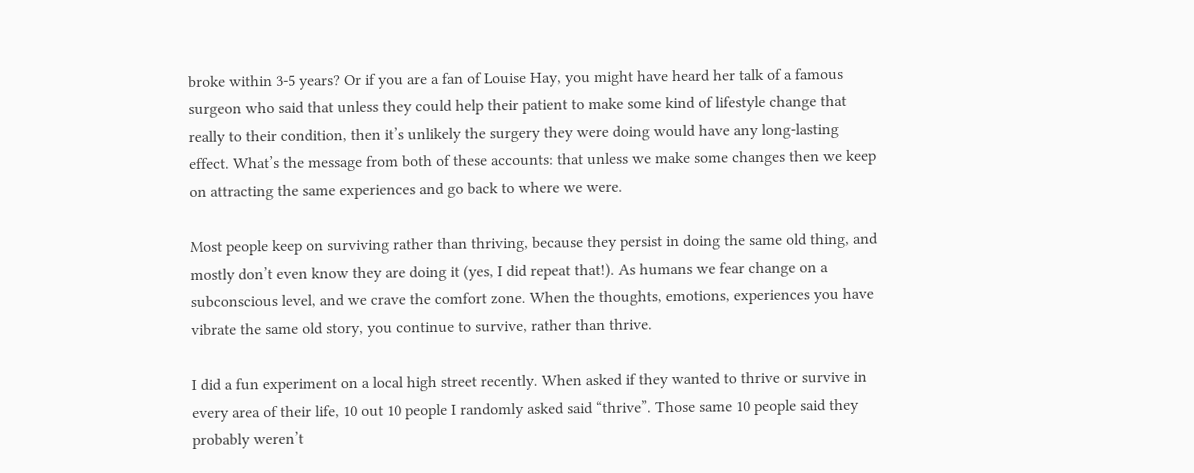broke within 3-5 years? Or if you are a fan of Louise Hay, you might have heard her talk of a famous surgeon who said that unless they could help their patient to make some kind of lifestyle change that really to their condition, then it’s unlikely the surgery they were doing would have any long-lasting effect. What’s the message from both of these accounts: that unless we make some changes then we keep on attracting the same experiences and go back to where we were.

Most people keep on surviving rather than thriving, because they persist in doing the same old thing, and mostly don’t even know they are doing it (yes, I did repeat that!). As humans we fear change on a subconscious level, and we crave the comfort zone. When the thoughts, emotions, experiences you have vibrate the same old story, you continue to survive, rather than thrive.

I did a fun experiment on a local high street recently. When asked if they wanted to thrive or survive in every area of their life, 10 out 10 people I randomly asked said “thrive”. Those same 10 people said they probably weren’t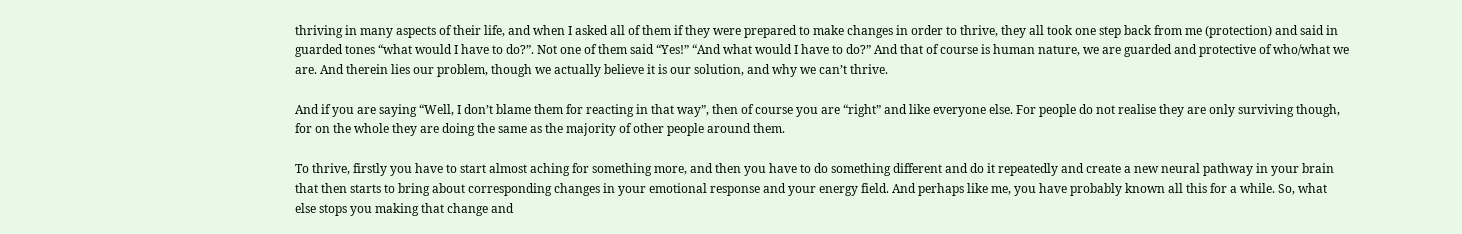thriving in many aspects of their life, and when I asked all of them if they were prepared to make changes in order to thrive, they all took one step back from me (protection) and said in guarded tones “what would I have to do?”. Not one of them said “Yes!” “And what would I have to do?” And that of course is human nature, we are guarded and protective of who/what we are. And therein lies our problem, though we actually believe it is our solution, and why we can’t thrive.

And if you are saying “Well, I don’t blame them for reacting in that way”, then of course you are “right” and like everyone else. For people do not realise they are only surviving though, for on the whole they are doing the same as the majority of other people around them.

To thrive, firstly you have to start almost aching for something more, and then you have to do something different and do it repeatedly and create a new neural pathway in your brain that then starts to bring about corresponding changes in your emotional response and your energy field. And perhaps like me, you have probably known all this for a while. So, what else stops you making that change and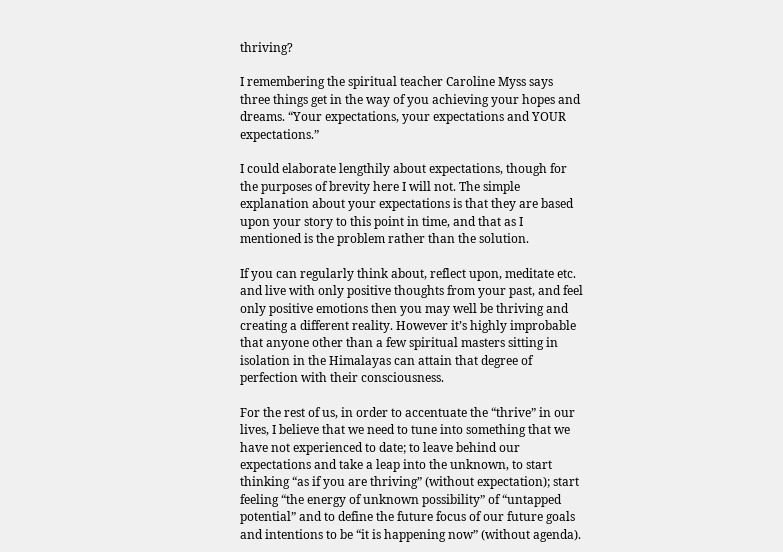thriving?

I remembering the spiritual teacher Caroline Myss says three things get in the way of you achieving your hopes and dreams. “Your expectations, your expectations and YOUR expectations.”

I could elaborate lengthily about expectations, though for the purposes of brevity here I will not. The simple explanation about your expectations is that they are based upon your story to this point in time, and that as I mentioned is the problem rather than the solution.

If you can regularly think about, reflect upon, meditate etc. and live with only positive thoughts from your past, and feel only positive emotions then you may well be thriving and creating a different reality. However it’s highly improbable that anyone other than a few spiritual masters sitting in isolation in the Himalayas can attain that degree of perfection with their consciousness.

For the rest of us, in order to accentuate the “thrive” in our lives, I believe that we need to tune into something that we have not experienced to date; to leave behind our expectations and take a leap into the unknown, to start thinking “as if you are thriving” (without expectation); start feeling “the energy of unknown possibility” of “untapped potential” and to define the future focus of our future goals and intentions to be “it is happening now” (without agenda).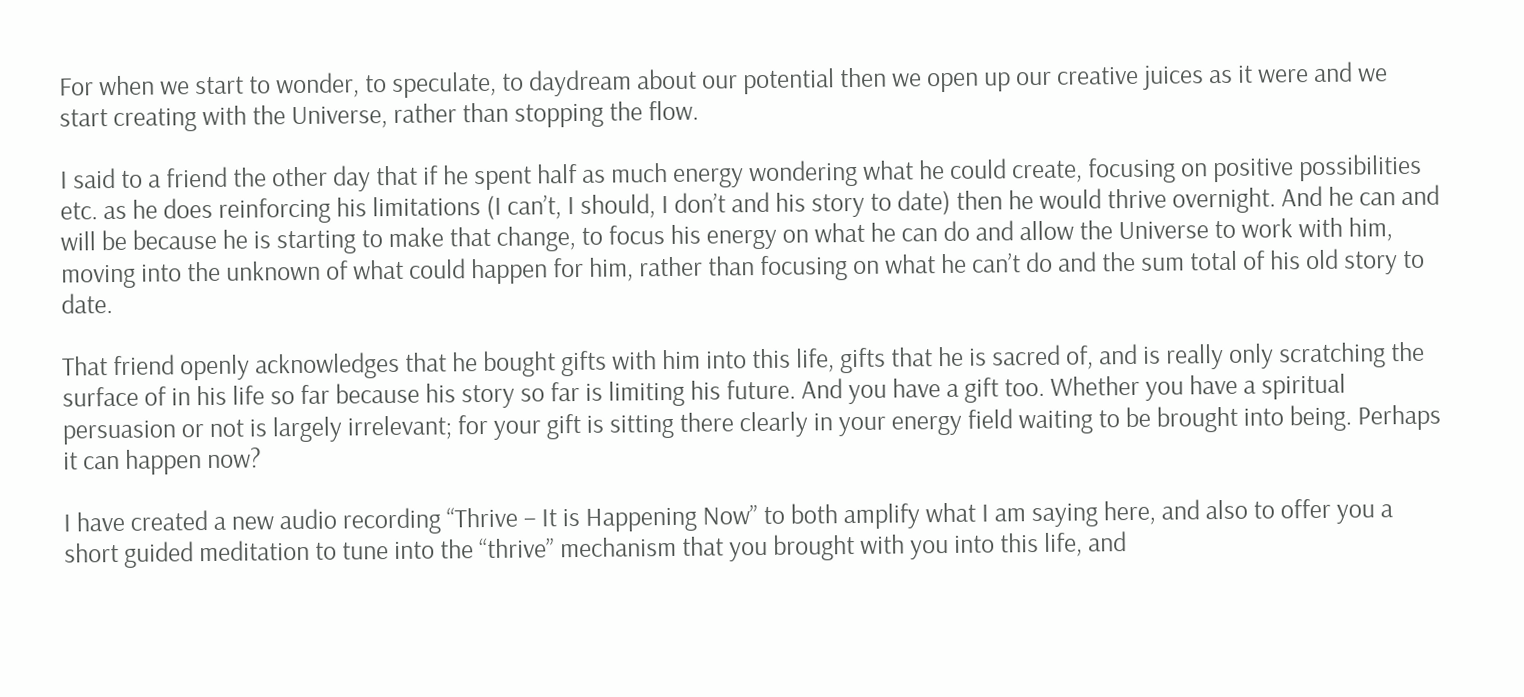For when we start to wonder, to speculate, to daydream about our potential then we open up our creative juices as it were and we start creating with the Universe, rather than stopping the flow.

I said to a friend the other day that if he spent half as much energy wondering what he could create, focusing on positive possibilities etc. as he does reinforcing his limitations (I can’t, I should, I don’t and his story to date) then he would thrive overnight. And he can and will be because he is starting to make that change, to focus his energy on what he can do and allow the Universe to work with him, moving into the unknown of what could happen for him, rather than focusing on what he can’t do and the sum total of his old story to date.

That friend openly acknowledges that he bought gifts with him into this life, gifts that he is sacred of, and is really only scratching the surface of in his life so far because his story so far is limiting his future. And you have a gift too. Whether you have a spiritual persuasion or not is largely irrelevant; for your gift is sitting there clearly in your energy field waiting to be brought into being. Perhaps it can happen now?

I have created a new audio recording “Thrive – It is Happening Now” to both amplify what I am saying here, and also to offer you a short guided meditation to tune into the “thrive” mechanism that you brought with you into this life, and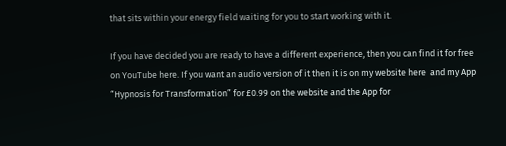that sits within your energy field waiting for you to start working with it.

If you have decided you are ready to have a different experience, then you can find it for free on YouTube here. If you want an audio version of it then it is on my website here  and my App “Hypnosis for Transformation” for £0.99 on the website and the App for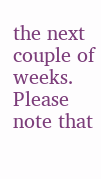the next couple of weeks. Please note that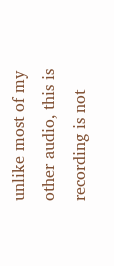unlike most of my other audio, this is recording is not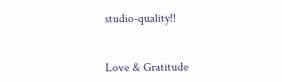studio-quality!!


Love & Gratitude